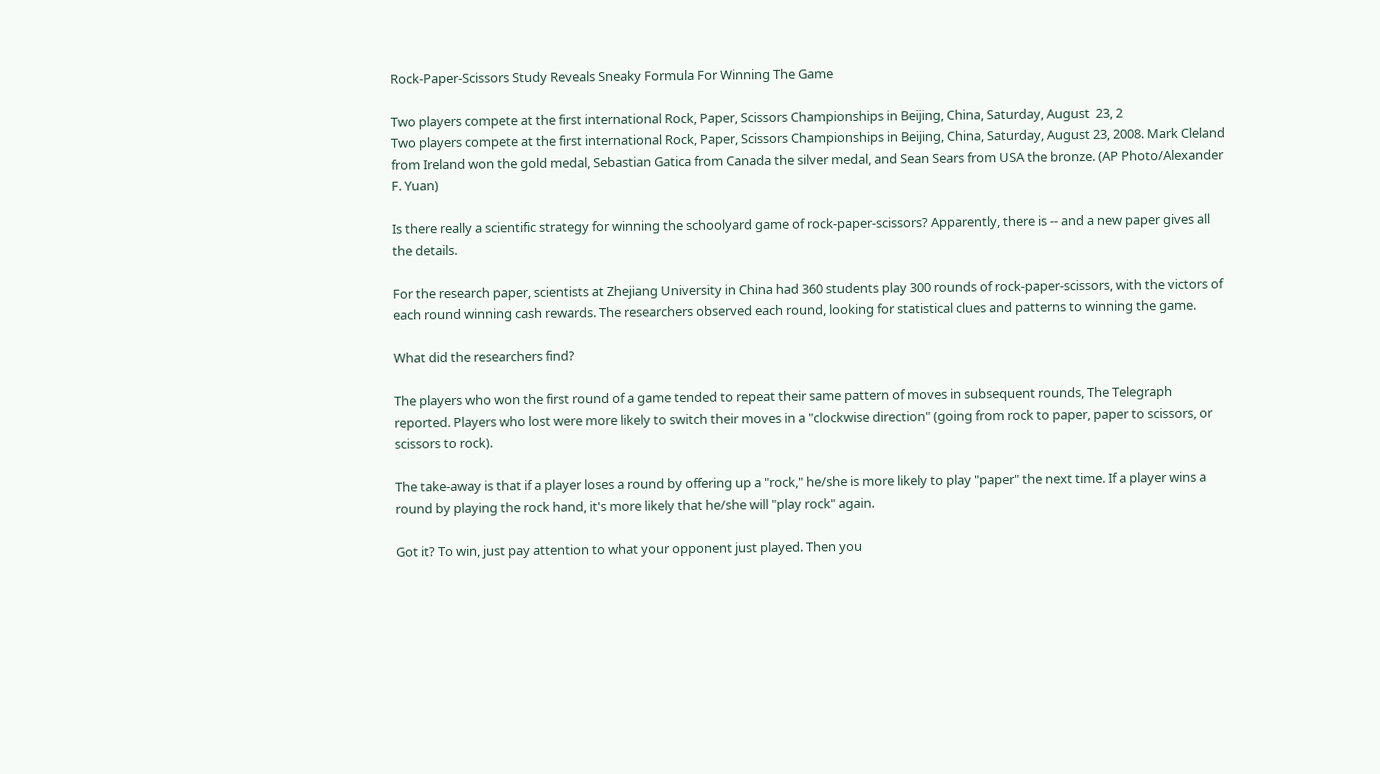Rock-Paper-Scissors Study Reveals Sneaky Formula For Winning The Game

Two players compete at the first international Rock, Paper, Scissors Championships in Beijing, China, Saturday, August  23, 2
Two players compete at the first international Rock, Paper, Scissors Championships in Beijing, China, Saturday, August 23, 2008. Mark Cleland from Ireland won the gold medal, Sebastian Gatica from Canada the silver medal, and Sean Sears from USA the bronze. (AP Photo/Alexander F. Yuan)

Is there really a scientific strategy for winning the schoolyard game of rock-paper-scissors? Apparently, there is -- and a new paper gives all the details.

For the research paper, scientists at Zhejiang University in China had 360 students play 300 rounds of rock-paper-scissors, with the victors of each round winning cash rewards. The researchers observed each round, looking for statistical clues and patterns to winning the game.

What did the researchers find?

The players who won the first round of a game tended to repeat their same pattern of moves in subsequent rounds, The Telegraph reported. Players who lost were more likely to switch their moves in a "clockwise direction" (going from rock to paper, paper to scissors, or scissors to rock).

The take-away is that if a player loses a round by offering up a "rock," he/she is more likely to play "paper" the next time. If a player wins a round by playing the rock hand, it's more likely that he/she will "play rock" again.

Got it? To win, just pay attention to what your opponent just played. Then you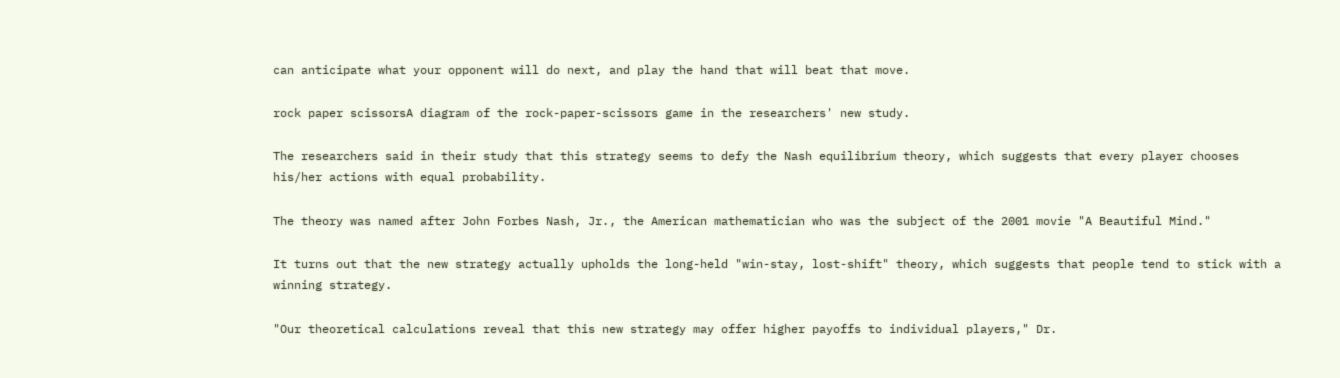can anticipate what your opponent will do next, and play the hand that will beat that move.

rock paper scissorsA diagram of the rock-paper-scissors game in the researchers' new study.

The researchers said in their study that this strategy seems to defy the Nash equilibrium theory, which suggests that every player chooses his/her actions with equal probability.

The theory was named after John Forbes Nash, Jr., the American mathematician who was the subject of the 2001 movie "A Beautiful Mind."

It turns out that the new strategy actually upholds the long-held "win-stay, lost-shift" theory, which suggests that people tend to stick with a winning strategy.

"Our theoretical calculations reveal that this new strategy may offer higher payoffs to individual players," Dr.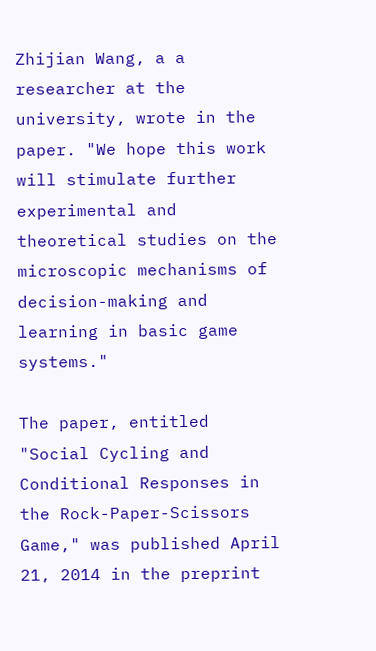Zhijian Wang, a a researcher at the university, wrote in the paper. "We hope this work will stimulate further experimental and theoretical studies on the microscopic mechanisms of decision-making and learning in basic game systems."

The paper, entitled "Social Cycling and Conditional Responses in the Rock-Paper-Scissors Game," was published April 21, 2014 in the preprint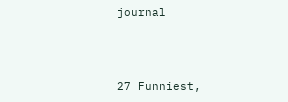journal



27 Funniest,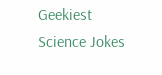Geekiest Science Jokes